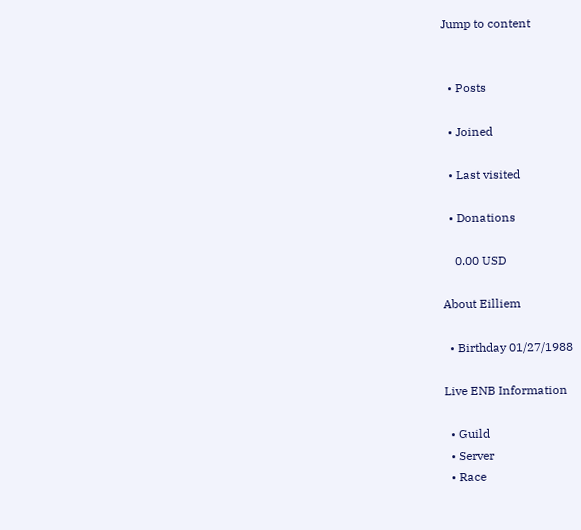Jump to content


  • Posts

  • Joined

  • Last visited

  • Donations

    0.00 USD

About Eilliem

  • Birthday 01/27/1988

Live ENB Information

  • Guild
  • Server
  • Race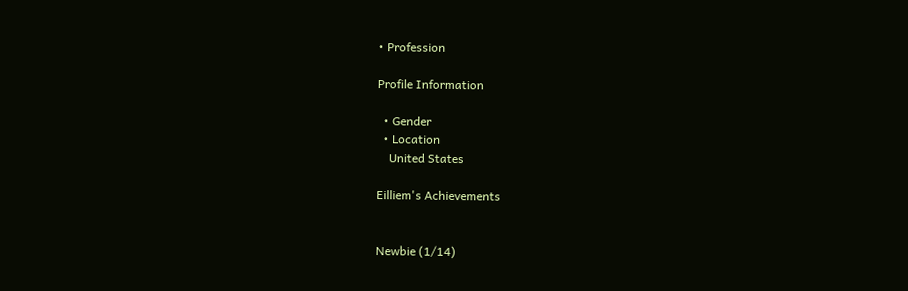• Profession

Profile Information

  • Gender
  • Location
    United States

Eilliem's Achievements


Newbie (1/14)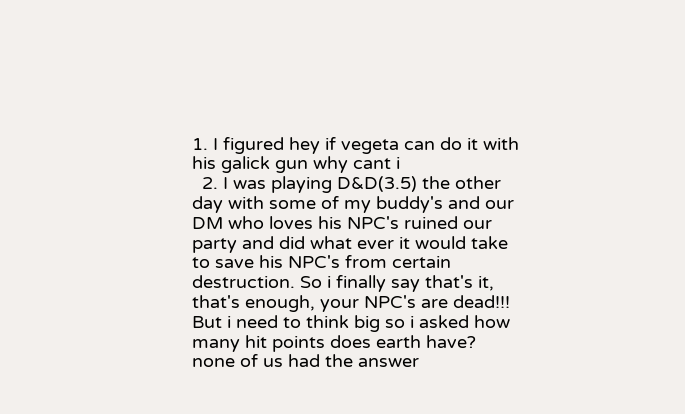1. I figured hey if vegeta can do it with his galick gun why cant i
  2. I was playing D&D(3.5) the other day with some of my buddy's and our DM who loves his NPC's ruined our party and did what ever it would take to save his NPC's from certain destruction. So i finally say that's it, that's enough, your NPC's are dead!!! But i need to think big so i asked how many hit points does earth have? none of us had the answer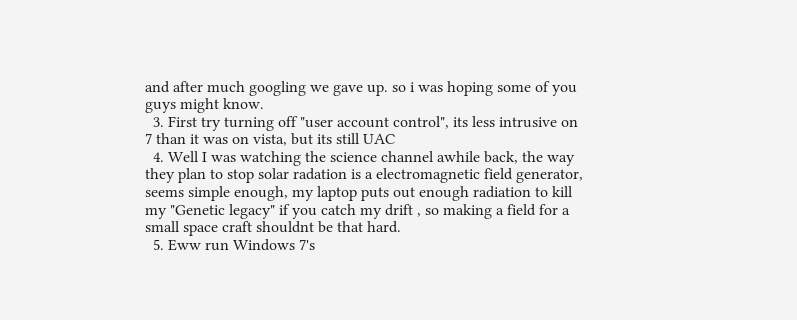and after much googling we gave up. so i was hoping some of you guys might know.
  3. First try turning off "user account control", its less intrusive on 7 than it was on vista, but its still UAC
  4. Well I was watching the science channel awhile back, the way they plan to stop solar radation is a electromagnetic field generator, seems simple enough, my laptop puts out enough radiation to kill my "Genetic legacy" if you catch my drift , so making a field for a small space craft shouldnt be that hard.
  5. Eww run Windows 7's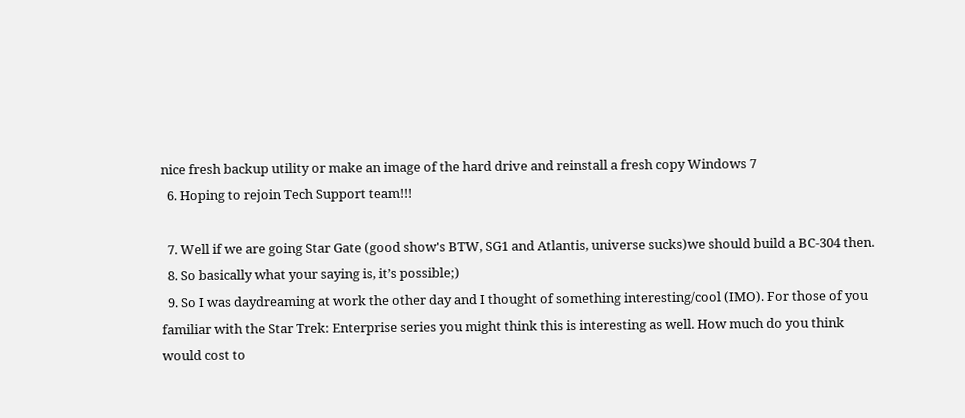nice fresh backup utility or make an image of the hard drive and reinstall a fresh copy Windows 7
  6. Hoping to rejoin Tech Support team!!!

  7. Well if we are going Star Gate (good show's BTW, SG1 and Atlantis, universe sucks)we should build a BC-304 then.
  8. So basically what your saying is, it’s possible;)
  9. So I was daydreaming at work the other day and I thought of something interesting/cool (IMO). For those of you familiar with the Star Trek: Enterprise series you might think this is interesting as well. How much do you think would cost to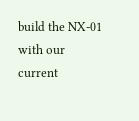build the NX-01 with our current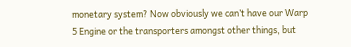monetary system? Now obviously we can’t have our Warp 5 Engine or the transporters amongst other things, but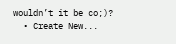wouldn’t it be co;)?
  • Create New...